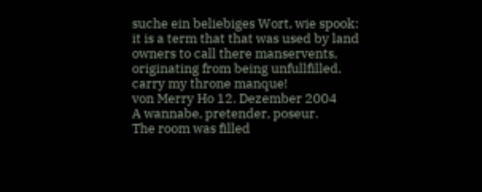suche ein beliebiges Wort, wie spook:
it is a term that that was used by land owners to call there manservents, originating from being unfullfilled.
carry my throne manque!
von Merry Ho 12. Dezember 2004
A wannabe, pretender, poseur.
The room was filled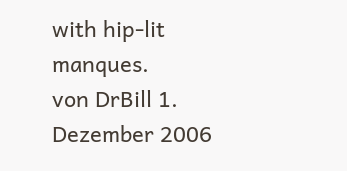with hip-lit manques.
von DrBill 1. Dezember 2006